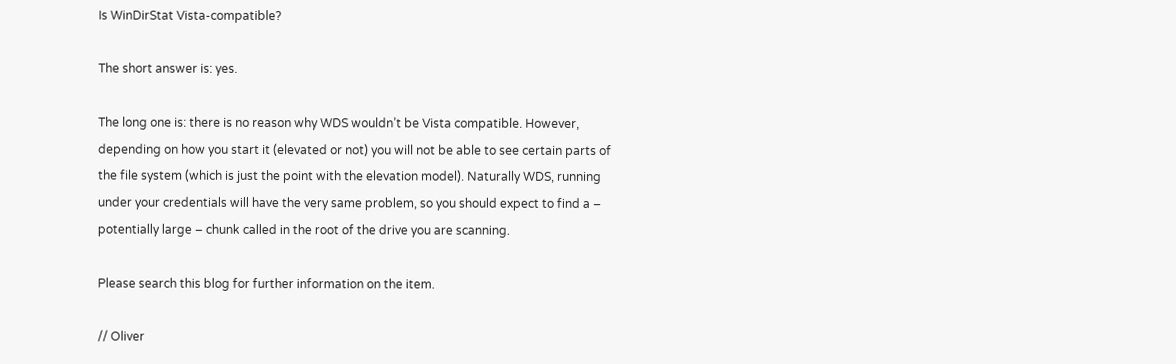Is WinDirStat Vista-compatible?

The short answer is: yes.

The long one is: there is no reason why WDS wouldn’t be Vista compatible. However, depending on how you start it (elevated or not) you will not be able to see certain parts of the file system (which is just the point with the elevation model). Naturally WDS, running under your credentials will have the very same problem, so you should expect to find a – potentially large – chunk called in the root of the drive you are scanning.

Please search this blog for further information on the item.

// Oliver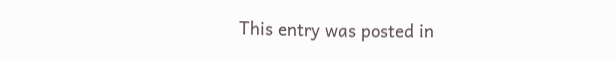This entry was posted in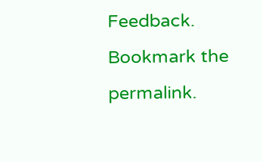Feedback. Bookmark the permalink.